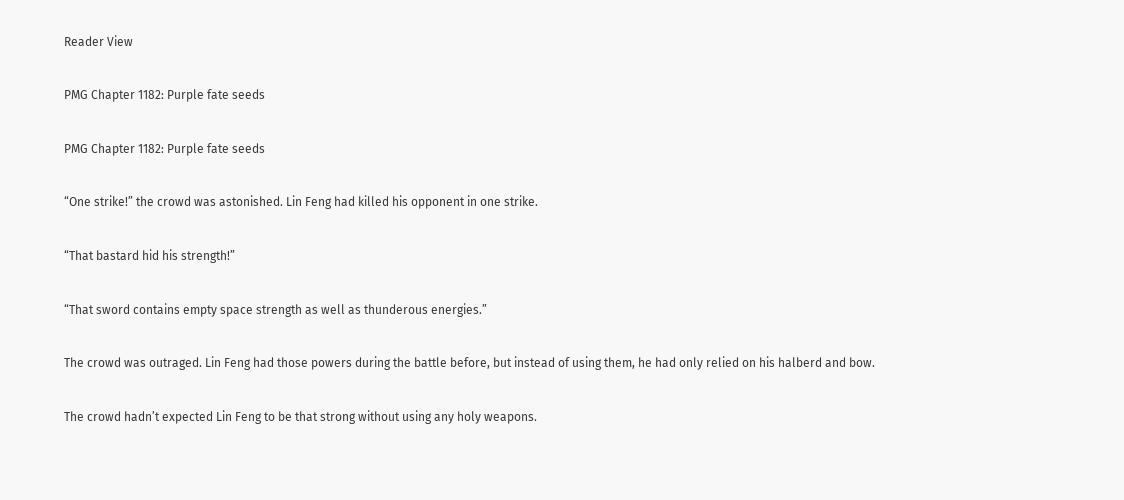Reader View

PMG Chapter 1182: Purple fate seeds

PMG Chapter 1182: Purple fate seeds

“One strike!” the crowd was astonished. Lin Feng had killed his opponent in one strike.

“That bastard hid his strength!”

“That sword contains empty space strength as well as thunderous energies.”

The crowd was outraged. Lin Feng had those powers during the battle before, but instead of using them, he had only relied on his halberd and bow.

The crowd hadn’t expected Lin Feng to be that strong without using any holy weapons.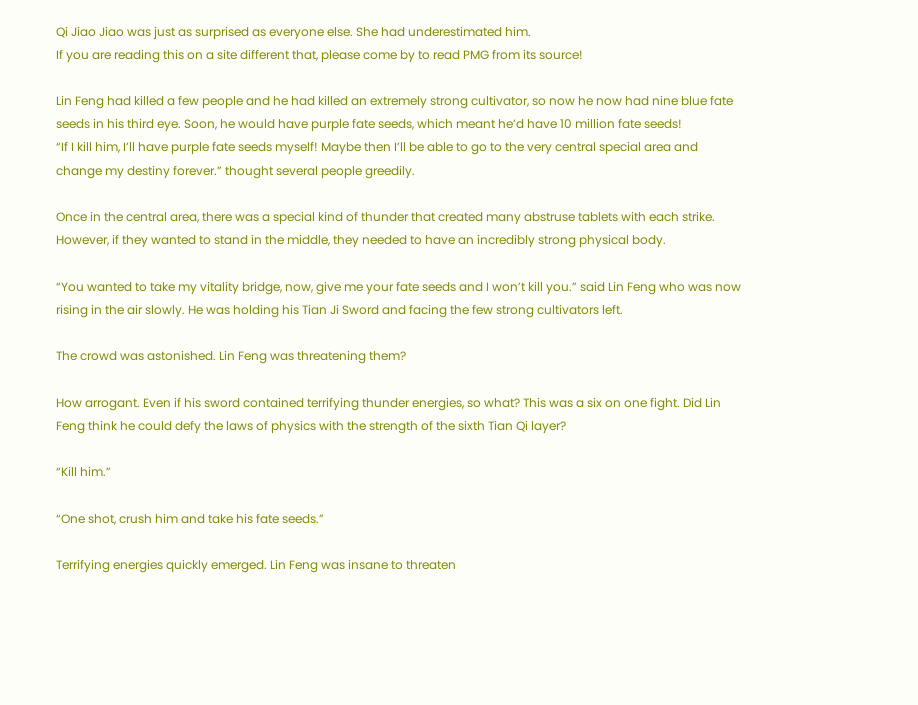Qi Jiao Jiao was just as surprised as everyone else. She had underestimated him.
If you are reading this on a site different that, please come by to read PMG from its source!

Lin Feng had killed a few people and he had killed an extremely strong cultivator, so now he now had nine blue fate seeds in his third eye. Soon, he would have purple fate seeds, which meant he’d have 10 million fate seeds!
“If I kill him, I’ll have purple fate seeds myself! Maybe then I’ll be able to go to the very central special area and change my destiny forever.” thought several people greedily.

Once in the central area, there was a special kind of thunder that created many abstruse tablets with each strike. However, if they wanted to stand in the middle, they needed to have an incredibly strong physical body.

“You wanted to take my vitality bridge, now, give me your fate seeds and I won’t kill you.” said Lin Feng who was now rising in the air slowly. He was holding his Tian Ji Sword and facing the few strong cultivators left.

The crowd was astonished. Lin Feng was threatening them?

How arrogant. Even if his sword contained terrifying thunder energies, so what? This was a six on one fight. Did Lin Feng think he could defy the laws of physics with the strength of the sixth Tian Qi layer?

“Kill him.”

“One shot, crush him and take his fate seeds.”

Terrifying energies quickly emerged. Lin Feng was insane to threaten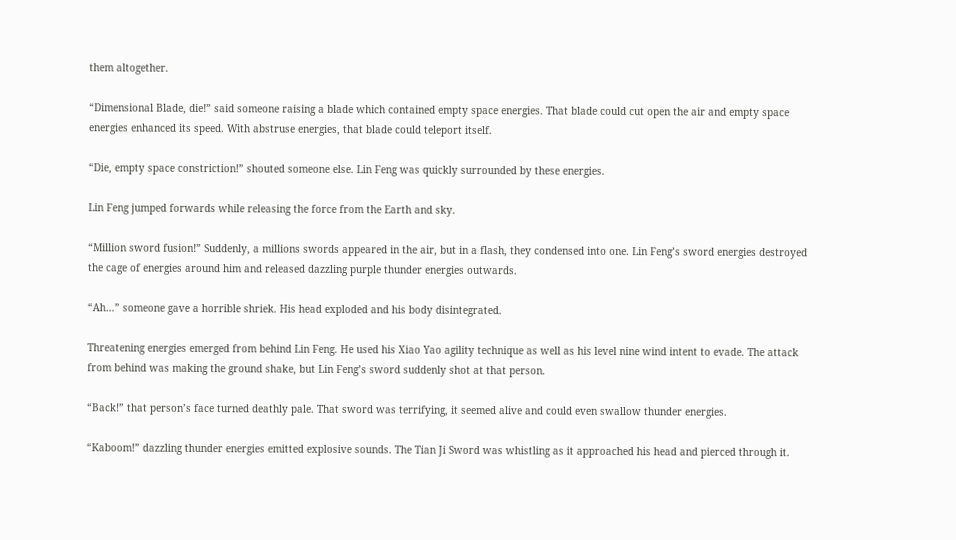them altogether.

“Dimensional Blade, die!” said someone raising a blade which contained empty space energies. That blade could cut open the air and empty space energies enhanced its speed. With abstruse energies, that blade could teleport itself.

“Die, empty space constriction!” shouted someone else. Lin Feng was quickly surrounded by these energies.

Lin Feng jumped forwards while releasing the force from the Earth and sky.

“Million sword fusion!” Suddenly, a millions swords appeared in the air, but in a flash, they condensed into one. Lin Feng’s sword energies destroyed the cage of energies around him and released dazzling purple thunder energies outwards.

“Ah…” someone gave a horrible shriek. His head exploded and his body disintegrated.

Threatening energies emerged from behind Lin Feng. He used his Xiao Yao agility technique as well as his level nine wind intent to evade. The attack from behind was making the ground shake, but Lin Feng’s sword suddenly shot at that person.

“Back!” that person’s face turned deathly pale. That sword was terrifying, it seemed alive and could even swallow thunder energies.

“Kaboom!” dazzling thunder energies emitted explosive sounds. The Tian Ji Sword was whistling as it approached his head and pierced through it.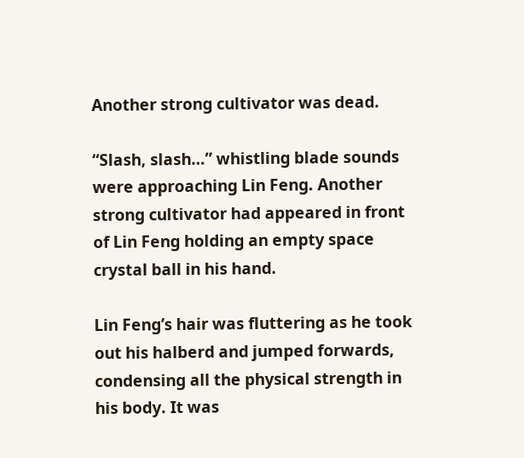Another strong cultivator was dead.

“Slash, slash…” whistling blade sounds were approaching Lin Feng. Another strong cultivator had appeared in front of Lin Feng holding an empty space crystal ball in his hand.

Lin Feng’s hair was fluttering as he took out his halberd and jumped forwards, condensing all the physical strength in his body. It was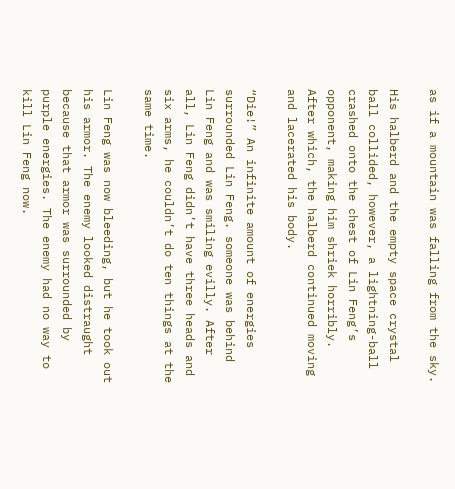as if a mountain was falling from the sky.

His halberd and the empty space crystal ball collided, however, a lightning-ball crashed onto the chest of Lin Feng’s opponent, making him shriek horribly. After which, the halberd continued moving and lacerated his body.

“Die!” An infinite amount of energies surrounded Lin Feng. someone was behind Lin Feng and was smiling evilly. After all, Lin Feng didn’t have three heads and six arms, he couldn’t do ten things at the same time.

Lin Feng was now bleeding, but he took out his armor. The enemy looked distraught because that armor was surrounded by purple energies. The enemy had no way to kill Lin Feng now.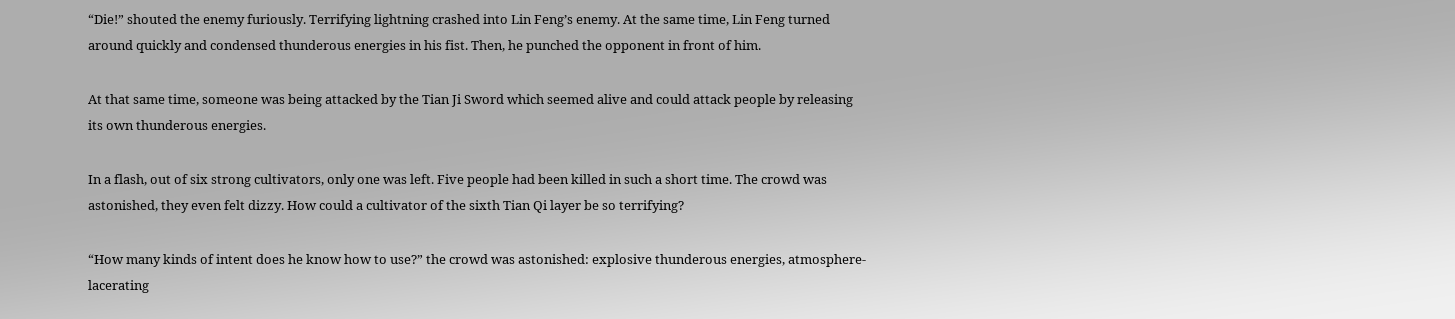“Die!” shouted the enemy furiously. Terrifying lightning crashed into Lin Feng’s enemy. At the same time, Lin Feng turned around quickly and condensed thunderous energies in his fist. Then, he punched the opponent in front of him.

At that same time, someone was being attacked by the Tian Ji Sword which seemed alive and could attack people by releasing its own thunderous energies.

In a flash, out of six strong cultivators, only one was left. Five people had been killed in such a short time. The crowd was astonished, they even felt dizzy. How could a cultivator of the sixth Tian Qi layer be so terrifying?

“How many kinds of intent does he know how to use?” the crowd was astonished: explosive thunderous energies, atmosphere-lacerating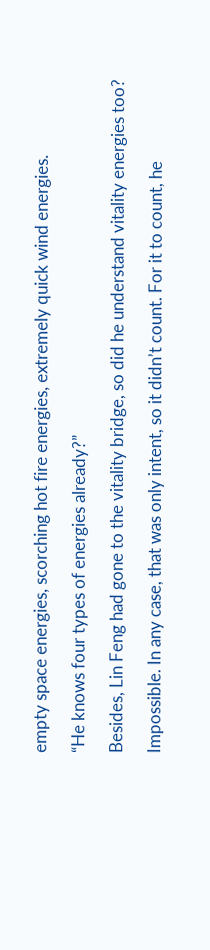empty space energies, scorching hot fire energies, extremely quick wind energies.

“He knows four types of energies already?”

Besides, Lin Feng had gone to the vitality bridge, so did he understand vitality energies too?

Impossible. In any case, that was only intent, so it didn’t count. For it to count, he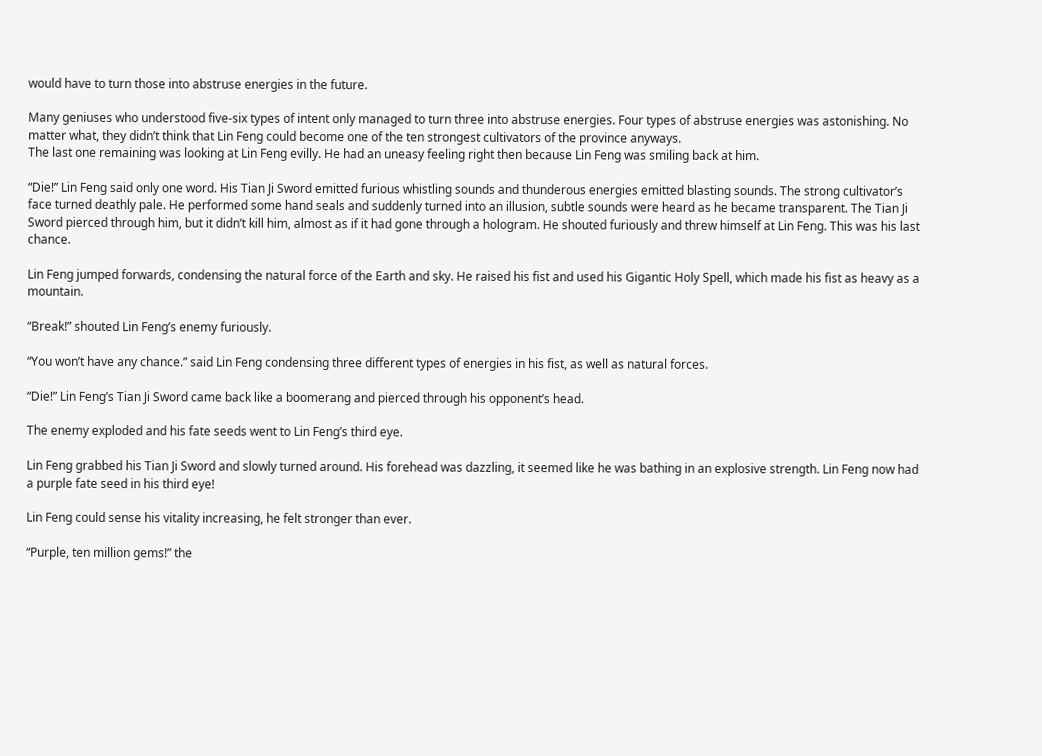would have to turn those into abstruse energies in the future.

Many geniuses who understood five-six types of intent only managed to turn three into abstruse energies. Four types of abstruse energies was astonishing. No matter what, they didn’t think that Lin Feng could become one of the ten strongest cultivators of the province anyways.
The last one remaining was looking at Lin Feng evilly. He had an uneasy feeling right then because Lin Feng was smiling back at him.

“Die!” Lin Feng said only one word. His Tian Ji Sword emitted furious whistling sounds and thunderous energies emitted blasting sounds. The strong cultivator’s face turned deathly pale. He performed some hand seals and suddenly turned into an illusion, subtle sounds were heard as he became transparent. The Tian Ji Sword pierced through him, but it didn’t kill him, almost as if it had gone through a hologram. He shouted furiously and threw himself at Lin Feng. This was his last chance.

Lin Feng jumped forwards, condensing the natural force of the Earth and sky. He raised his fist and used his Gigantic Holy Spell, which made his fist as heavy as a mountain.

“Break!” shouted Lin Feng’s enemy furiously.

“You won’t have any chance.” said Lin Feng condensing three different types of energies in his fist, as well as natural forces.

“Die!” Lin Feng’s Tian Ji Sword came back like a boomerang and pierced through his opponent’s head.

The enemy exploded and his fate seeds went to Lin Feng’s third eye.

Lin Feng grabbed his Tian Ji Sword and slowly turned around. His forehead was dazzling, it seemed like he was bathing in an explosive strength. Lin Feng now had a purple fate seed in his third eye!

Lin Feng could sense his vitality increasing, he felt stronger than ever.

“Purple, ten million gems!” the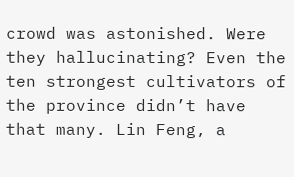crowd was astonished. Were they hallucinating? Even the ten strongest cultivators of the province didn’t have that many. Lin Feng, a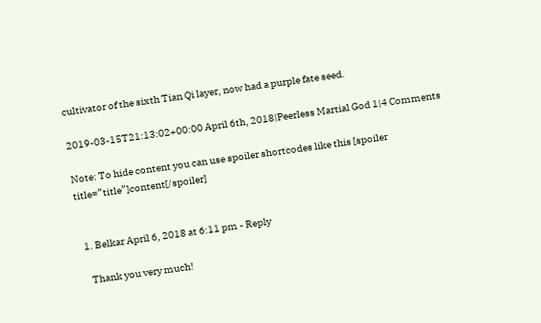cultivator of the sixth Tian Qi layer, now had a purple fate seed.

2019-03-15T21:13:02+00:00 April 6th, 2018|Peerless Martial God 1|4 Comments

Note: To hide content you can use spoiler shortcodes like this [spoiler title=”title”]content[/spoiler]


  1. Belkar April 6, 2018 at 6:11 pm - Reply

    Thank you very much!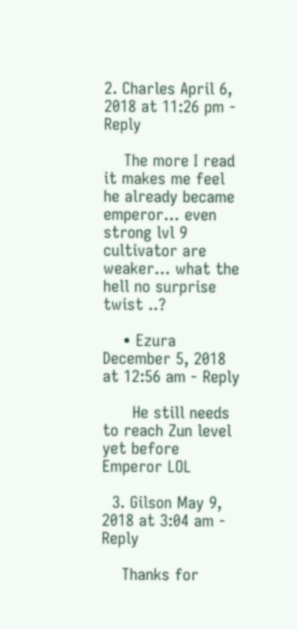2. Charles April 6, 2018 at 11:26 pm - Reply

    The more I read it makes me feel he already became emperor… even strong lvl 9 cultivator are weaker… what the hell no surprise twist ..?

    • Ezura December 5, 2018 at 12:56 am - Reply

      He still needs to reach Zun level yet before Emperor LOL

  3. Gilson May 9, 2018 at 3:04 am - Reply

    Thanks for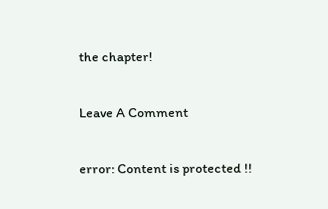the chapter!

Leave A Comment

error: Content is protected !!